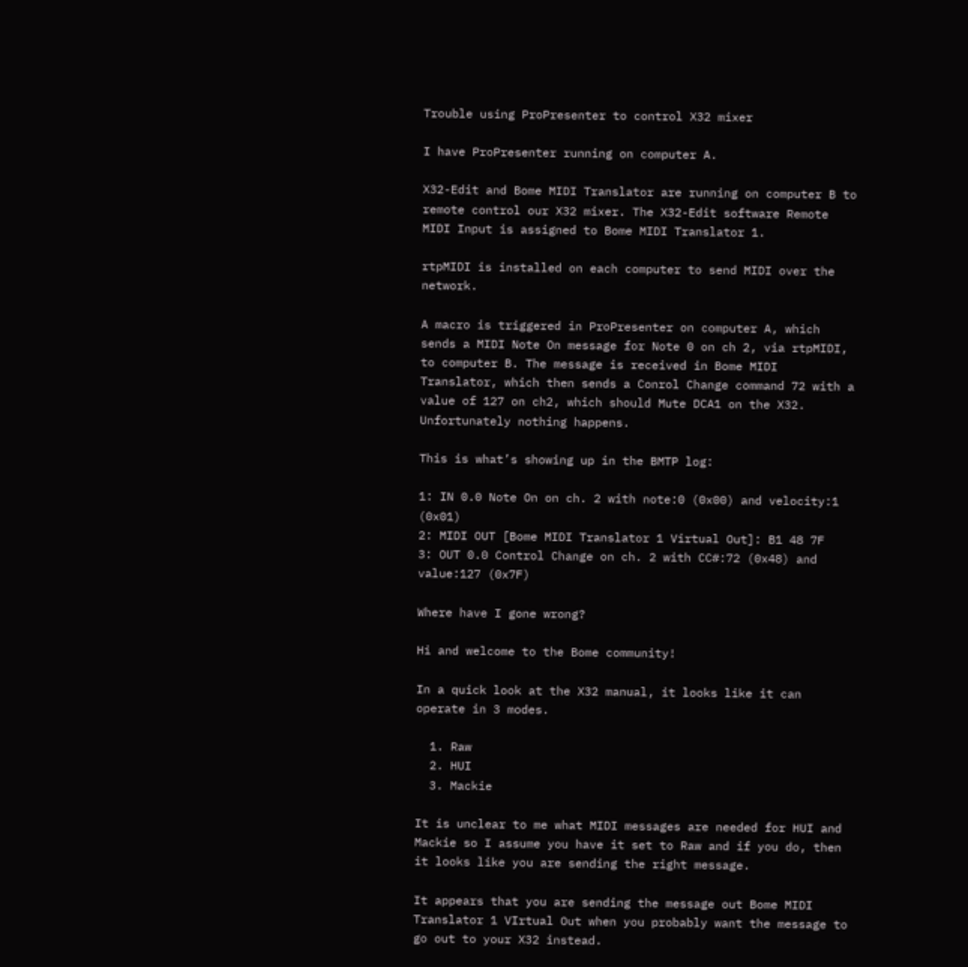Trouble using ProPresenter to control X32 mixer

I have ProPresenter running on computer A.

X32-Edit and Bome MIDI Translator are running on computer B to remote control our X32 mixer. The X32-Edit software Remote MIDI Input is assigned to Bome MIDI Translator 1.

rtpMIDI is installed on each computer to send MIDI over the network.

A macro is triggered in ProPresenter on computer A, which sends a MIDI Note On message for Note 0 on ch 2, via rtpMIDI, to computer B. The message is received in Bome MIDI Translator, which then sends a Conrol Change command 72 with a value of 127 on ch2, which should Mute DCA1 on the X32. Unfortunately nothing happens.

This is what’s showing up in the BMTP log:

1: IN 0.0 Note On on ch. 2 with note:0 (0x00) and velocity:1 (0x01)
2: MIDI OUT [Bome MIDI Translator 1 Virtual Out]: B1 48 7F
3: OUT 0.0 Control Change on ch. 2 with CC#:72 (0x48) and value:127 (0x7F)

Where have I gone wrong?

Hi and welcome to the Bome community!

In a quick look at the X32 manual, it looks like it can operate in 3 modes.

  1. Raw
  2. HUI
  3. Mackie

It is unclear to me what MIDI messages are needed for HUI and Mackie so I assume you have it set to Raw and if you do, then it looks like you are sending the right message.

It appears that you are sending the message out Bome MIDI Translator 1 VIrtual Out when you probably want the message to go out to your X32 instead.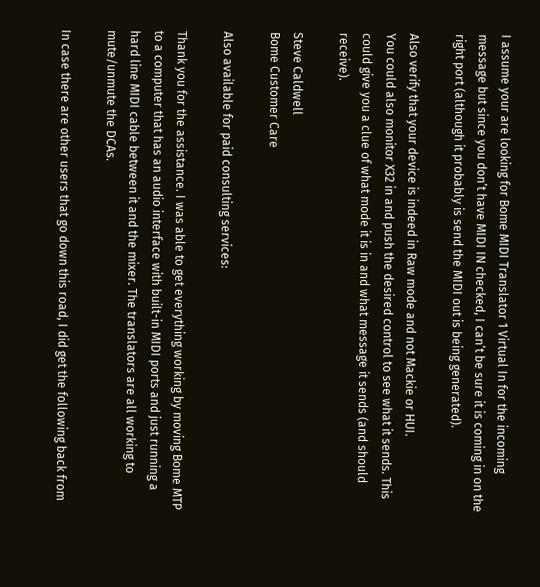I assume your are looking for Bome MIDI Translator 1 Virtual In for the incoming message but since you don’t have MIDI IN checked, I can’t be sure it is coming in on the right port (although it probably is send the MIDI out is being generated).

Also verify that your device is indeed in Raw mode and not Mackie or HUI.
You could also monitor X32 in and push the desired control to see what it sends. This could give you a clue of what mode it is in and what message it sends (and should receive).

Steve Caldwell
Bome Customer Care

Also available for paid consulting services:

Thank you for the assistance. I was able to get everything working by moving Bome MTP to a computer that has an audio interface with built-in MIDI ports and just running a hard line MIDI cable between it and the mixer. The translators are all working to mute/unmute the DCAs.

In case there are other users that go down this road, I did get the following back from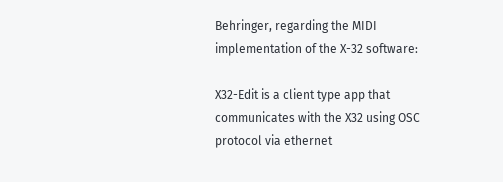Behringer, regarding the MIDI implementation of the X-32 software:

X32-Edit is a client type app that communicates with the X32 using OSC protocol via ethernet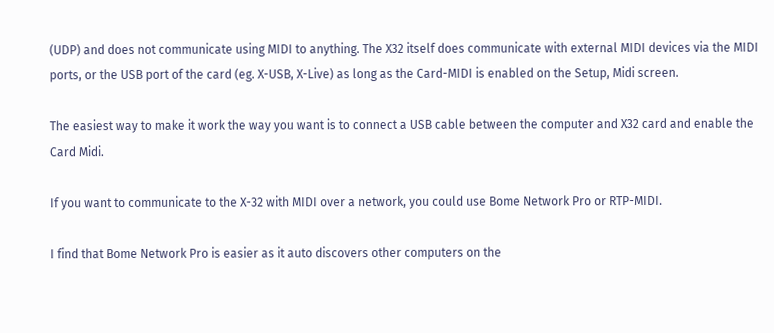(UDP) and does not communicate using MIDI to anything. The X32 itself does communicate with external MIDI devices via the MIDI ports, or the USB port of the card (eg. X-USB, X-Live) as long as the Card-MIDI is enabled on the Setup, Midi screen.

The easiest way to make it work the way you want is to connect a USB cable between the computer and X32 card and enable the Card Midi.

If you want to communicate to the X-32 with MIDI over a network, you could use Bome Network Pro or RTP-MIDI.

I find that Bome Network Pro is easier as it auto discovers other computers on the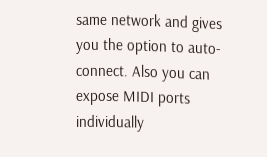same network and gives you the option to auto-connect. Also you can expose MIDI ports individually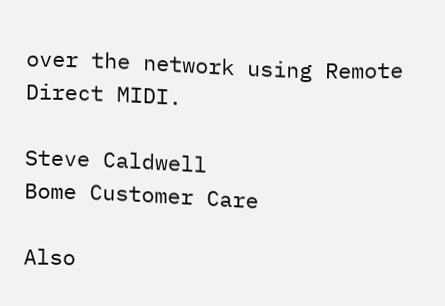over the network using Remote Direct MIDI.

Steve Caldwell
Bome Customer Care

Also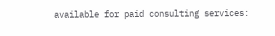available for paid consulting services: